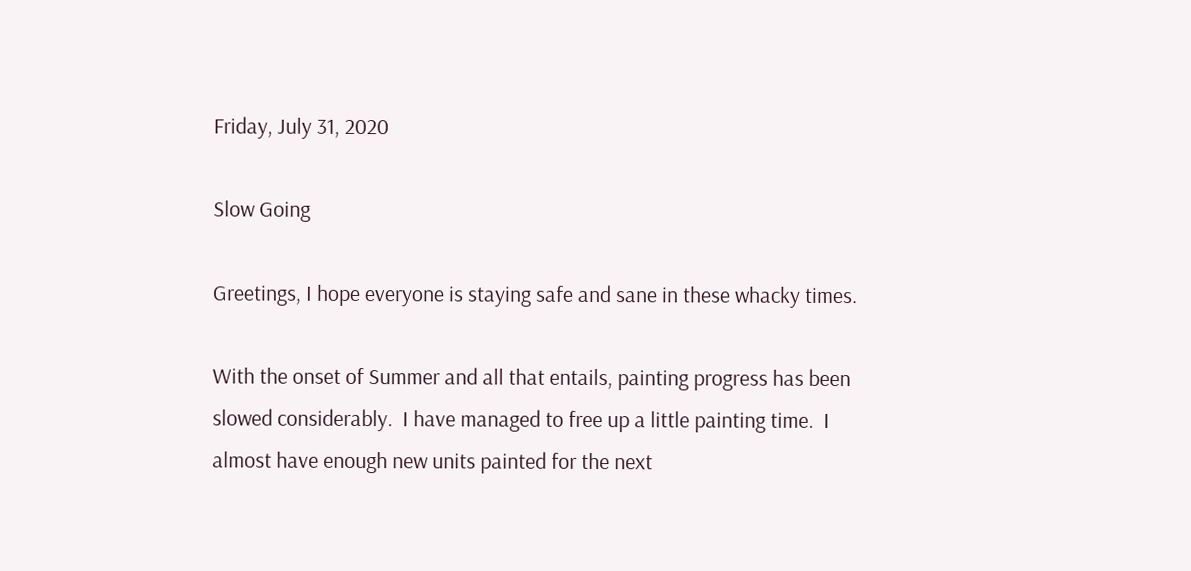Friday, July 31, 2020

Slow Going

Greetings, I hope everyone is staying safe and sane in these whacky times.

With the onset of Summer and all that entails, painting progress has been slowed considerably.  I have managed to free up a little painting time.  I almost have enough new units painted for the next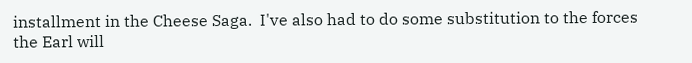installment in the Cheese Saga.  I've also had to do some substitution to the forces the Earl will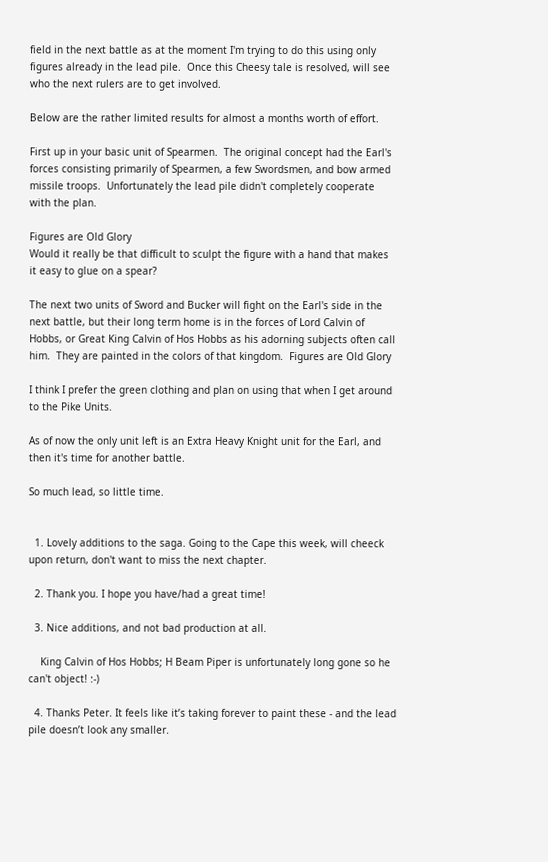field in the next battle as at the moment I'm trying to do this using only figures already in the lead pile.  Once this Cheesy tale is resolved, will see who the next rulers are to get involved.

Below are the rather limited results for almost a months worth of effort.

First up in your basic unit of Spearmen.  The original concept had the Earl's forces consisting primarily of Spearmen, a few Swordsmen, and bow armed missile troops.  Unfortunately the lead pile didn't completely cooperate with the plan.

Figures are Old Glory
Would it really be that difficult to sculpt the figure with a hand that makes it easy to glue on a spear?

The next two units of Sword and Bucker will fight on the Earl's side in the next battle, but their long term home is in the forces of Lord Calvin of Hobbs, or Great King Calvin of Hos Hobbs as his adorning subjects often call him.  They are painted in the colors of that kingdom.  Figures are Old Glory

I think I prefer the green clothing and plan on using that when I get around to the Pike Units.

As of now the only unit left is an Extra Heavy Knight unit for the Earl, and then it's time for another battle.

So much lead, so little time.


  1. Lovely additions to the saga. Going to the Cape this week, will cheeck upon return, don't want to miss the next chapter.

  2. Thank you. I hope you have/had a great time!

  3. Nice additions, and not bad production at all.

    King Calvin of Hos Hobbs; H Beam Piper is unfortunately long gone so he can't object! :-)

  4. Thanks Peter. It feels like it’s taking forever to paint these - and the lead pile doesn’t look any smaller.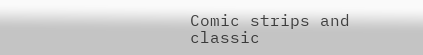Comic strips and classic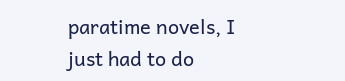paratime novels, I just had to do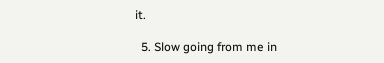it.

  5. Slow going from me in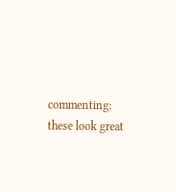commenting: these look great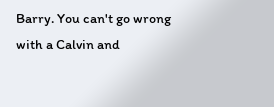Barry. You can't go wrong with a Calvin and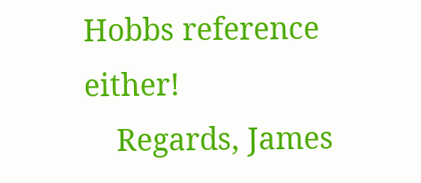Hobbs reference either!
    Regards, James